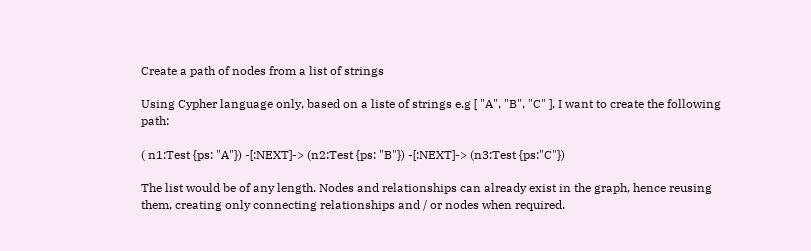Create a path of nodes from a list of strings

Using Cypher language only, based on a liste of strings e.g [ "A", "B", "C" ], I want to create the following path:

( n1:Test {ps: "A"}) -[:NEXT]-> (n2:Test {ps: "B"}) -[:NEXT]-> (n3:Test {ps:"C"})

The list would be of any length. Nodes and relationships can already exist in the graph, hence reusing them, creating only connecting relationships and / or nodes when required.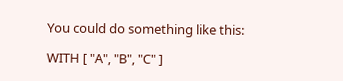You could do something like this:

WITH [ "A", "B", "C" ]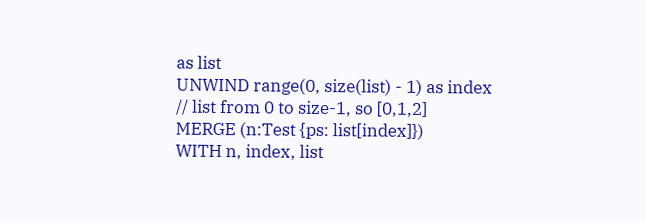as list
UNWIND range(0, size(list) - 1) as index // list from 0 to size-1, so [0,1,2]
MERGE (n:Test {ps: list[index]})
WITH n, index, list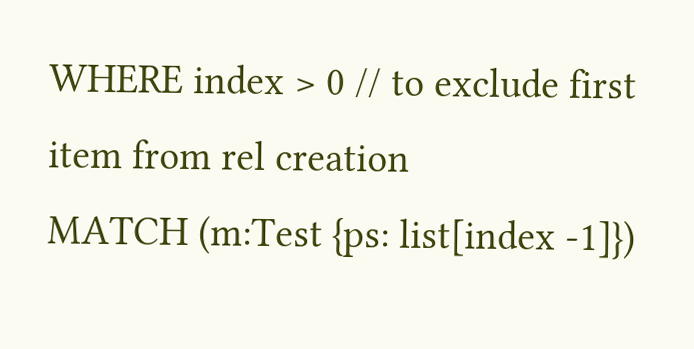WHERE index > 0 // to exclude first item from rel creation
MATCH (m:Test {ps: list[index -1]})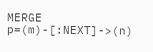MERGE p=(m)-[:NEXT]->(n)